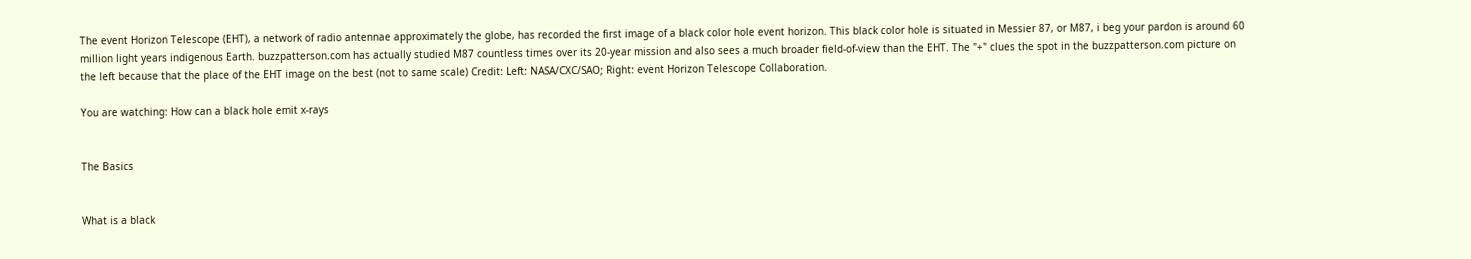The event Horizon Telescope (EHT), a network of radio antennae approximately the globe, has recorded the first image of a black color hole event horizon. This black color hole is situated in Messier 87, or M87, i beg your pardon is around 60 million light years indigenous Earth. buzzpatterson.com has actually studied M87 countless times over its 20-year mission and also sees a much broader field-of-view than the EHT. The "+" clues the spot in the buzzpatterson.com picture on the left because that the place of the EHT image on the best (not to same scale) Credit: Left: NASA/CXC/SAO; Right: event Horizon Telescope Collaboration.

You are watching: How can a black hole emit x-rays


The Basics


What is a black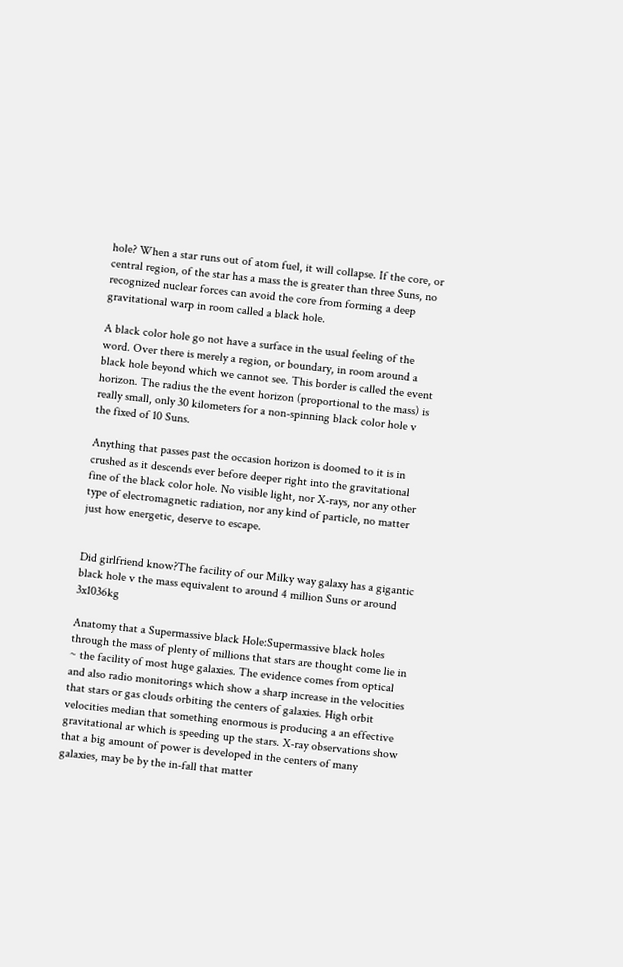hole? When a star runs out of atom fuel, it will collapse. If the core, or central region, of the star has a mass the is greater than three Suns, no recognized nuclear forces can avoid the core from forming a deep gravitational warp in room called a black hole.

A black color hole go not have a surface in the usual feeling of the word. Over there is merely a region, or boundary, in room around a black hole beyond which we cannot see. This border is called the event horizon. The radius the the event horizon (proportional to the mass) is really small, only 30 kilometers for a non-spinning black color hole v the fixed of 10 Suns.

Anything that passes past the occasion horizon is doomed to it is in crushed as it descends ever before deeper right into the gravitational fine of the black color hole. No visible light, nor X-rays, nor any other type of electromagnetic radiation, nor any kind of particle, no matter just how energetic, deserve to escape.


Did girlfriend know?The facility of our Milky way galaxy has a gigantic black hole v the mass equivalent to around 4 million Suns or around 3x1036kg

Anatomy that a Supermassive black Hole:Supermassive black holes through the mass of plenty of millions that stars are thought come lie in ~ the facility of most huge galaxies. The evidence comes from optical and also radio monitorings which show a sharp increase in the velocities that stars or gas clouds orbiting the centers of galaxies. High orbit velocities median that something enormous is producing a an effective gravitational ar which is speeding up the stars. X-ray observations show that a big amount of power is developed in the centers of many galaxies, may be by the in-fall that matter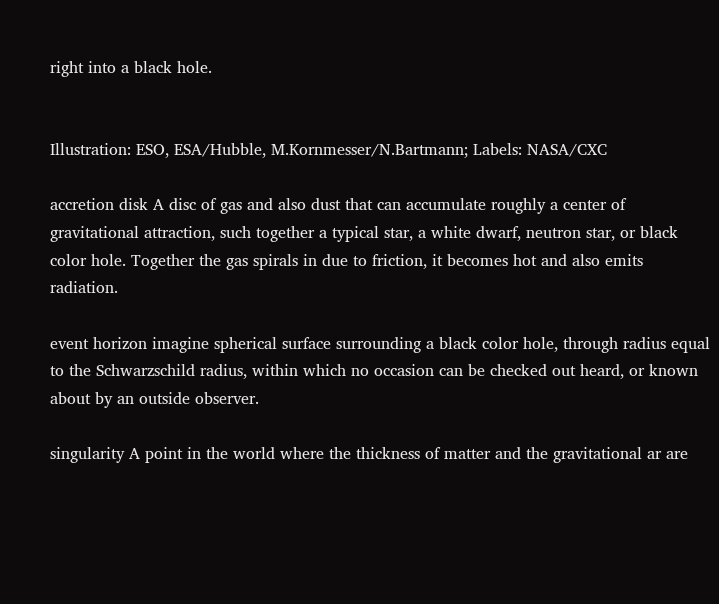right into a black hole.


Illustration: ESO, ESA/Hubble, M.Kornmesser/N.Bartmann; Labels: NASA/CXC

accretion disk A disc of gas and also dust that can accumulate roughly a center of gravitational attraction, such together a typical star, a white dwarf, neutron star, or black color hole. Together the gas spirals in due to friction, it becomes hot and also emits radiation.

event horizon imagine spherical surface surrounding a black color hole, through radius equal to the Schwarzschild radius, within which no occasion can be checked out heard, or known about by an outside observer.

singularity A point in the world where the thickness of matter and the gravitational ar are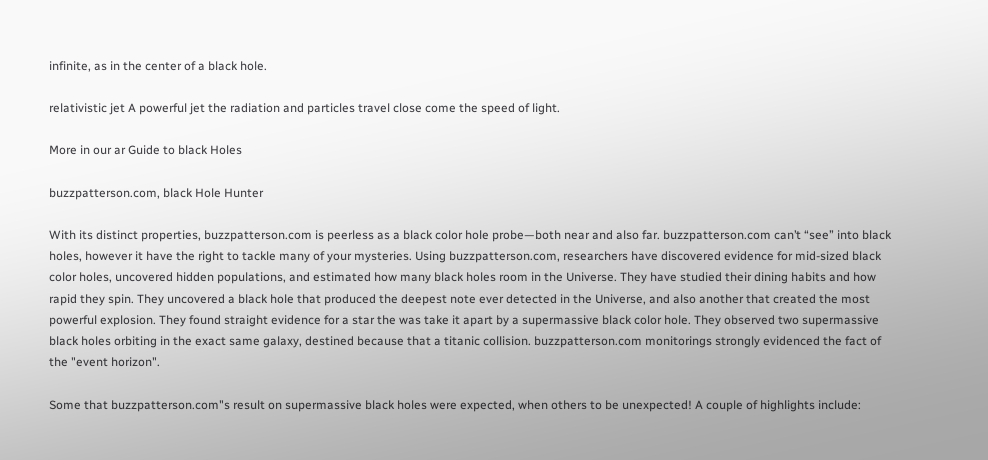infinite, as in the center of a black hole.

relativistic jet A powerful jet the radiation and particles travel close come the speed of light.

More in our ar Guide to black Holes

buzzpatterson.com, black Hole Hunter

With its distinct properties, buzzpatterson.com is peerless as a black color hole probe—both near and also far. buzzpatterson.com can’t “see” into black holes, however it have the right to tackle many of your mysteries. Using buzzpatterson.com, researchers have discovered evidence for mid-sized black color holes, uncovered hidden populations, and estimated how many black holes room in the Universe. They have studied their dining habits and how rapid they spin. They uncovered a black hole that produced the deepest note ever detected in the Universe, and also another that created the most powerful explosion. They found straight evidence for a star the was take it apart by a supermassive black color hole. They observed two supermassive black holes orbiting in the exact same galaxy, destined because that a titanic collision. buzzpatterson.com monitorings strongly evidenced the fact of the "event horizon".

Some that buzzpatterson.com"s result on supermassive black holes were expected, when others to be unexpected! A couple of highlights include: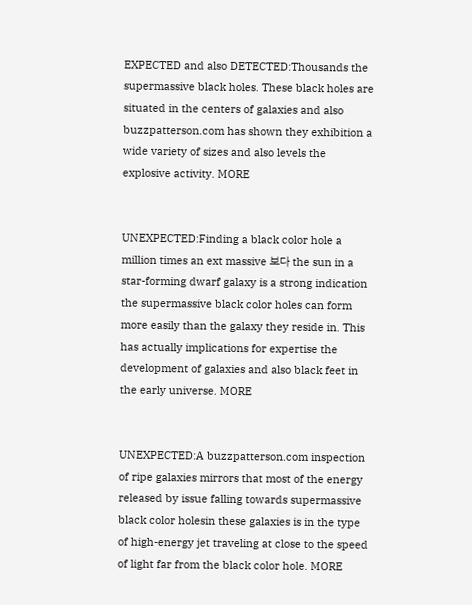EXPECTED and also DETECTED:Thousands the supermassive black holes. These black holes are situated in the centers of galaxies and also buzzpatterson.com has shown they exhibition a wide variety of sizes and also levels the explosive activity. MORE


UNEXPECTED:Finding a black color hole a million times an ext massive 보다 the sun in a star-forming dwarf galaxy is a strong indication the supermassive black color holes can form more easily than the galaxy they reside in. This has actually implications for expertise the development of galaxies and also black feet in the early universe. MORE


UNEXPECTED:A buzzpatterson.com inspection of ripe galaxies mirrors that most of the energy released by issue falling towards supermassive black color holesin these galaxies is in the type of high-energy jet traveling at close to the speed of light far from the black color hole. MORE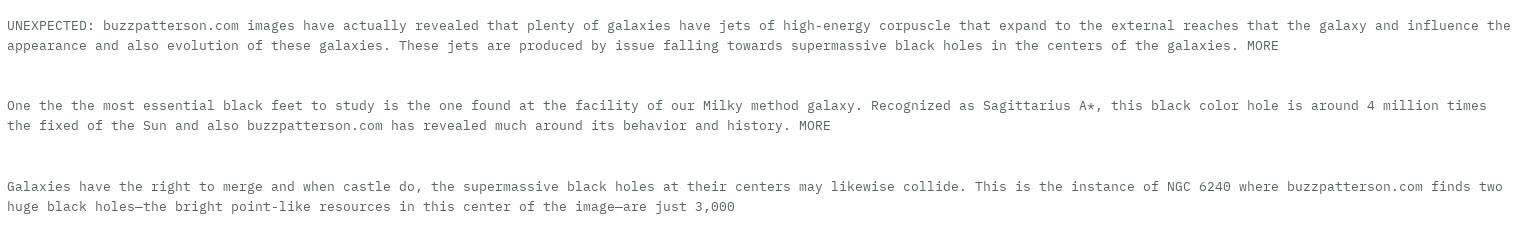UNEXPECTED: buzzpatterson.com images have actually revealed that plenty of galaxies have jets of high-energy corpuscle that expand to the external reaches that the galaxy and influence the appearance and also evolution of these galaxies. These jets are produced by issue falling towards supermassive black holes in the centers of the galaxies. MORE


One the the most essential black feet to study is the one found at the facility of our Milky method galaxy. Recognized as Sagittarius A*, this black color hole is around 4 million times the fixed of the Sun and also buzzpatterson.com has revealed much around its behavior and history. MORE


Galaxies have the right to merge and when castle do, the supermassive black holes at their centers may likewise collide. This is the instance of NGC 6240 where buzzpatterson.com finds two huge black holes—the bright point-like resources in this center of the image—are just 3,000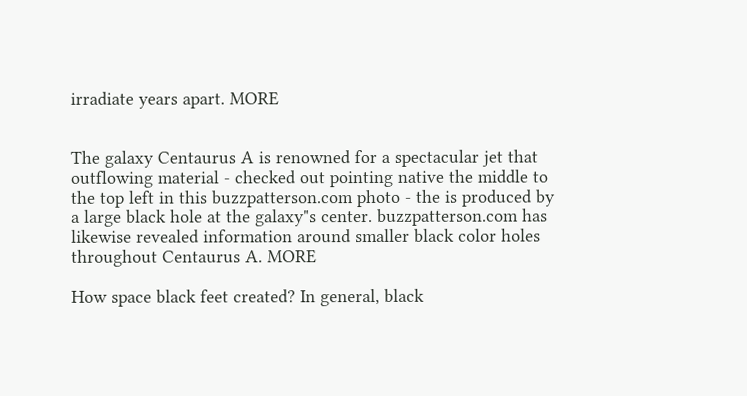irradiate years apart. MORE


The galaxy Centaurus A is renowned for a spectacular jet that outflowing material - checked out pointing native the middle to the top left in this buzzpatterson.com photo - the is produced by a large black hole at the galaxy"s center. buzzpatterson.com has likewise revealed information around smaller black color holes throughout Centaurus A. MORE

How space black feet created? In general, black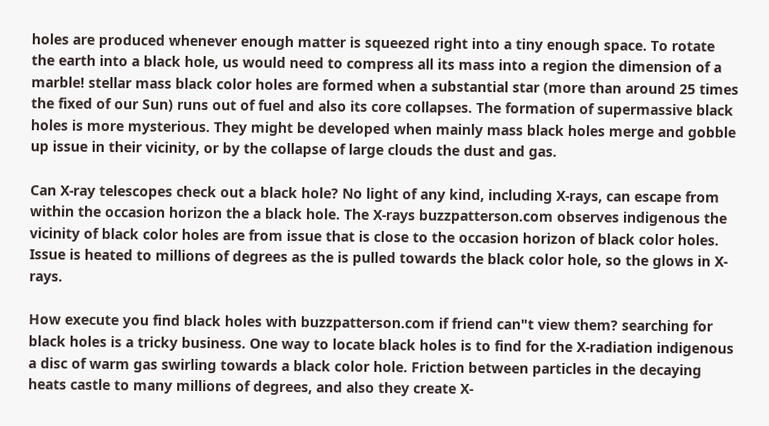holes are produced whenever enough matter is squeezed right into a tiny enough space. To rotate the earth into a black hole, us would need to compress all its mass into a region the dimension of a marble! stellar mass black color holes are formed when a substantial star (more than around 25 times the fixed of our Sun) runs out of fuel and also its core collapses. The formation of supermassive black holes is more mysterious. They might be developed when mainly mass black holes merge and gobble up issue in their vicinity, or by the collapse of large clouds the dust and gas.

Can X-ray telescopes check out a black hole? No light of any kind, including X-rays, can escape from within the occasion horizon the a black hole. The X-rays buzzpatterson.com observes indigenous the vicinity of black color holes are from issue that is close to the occasion horizon of black color holes. Issue is heated to millions of degrees as the is pulled towards the black color hole, so the glows in X-rays.

How execute you find black holes with buzzpatterson.com if friend can"t view them? searching for black holes is a tricky business. One way to locate black holes is to find for the X-radiation indigenous a disc of warm gas swirling towards a black color hole. Friction between particles in the decaying heats castle to many millions of degrees, and also they create X-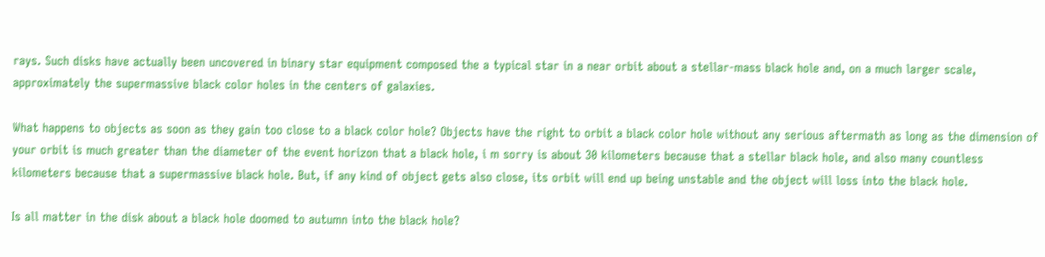rays. Such disks have actually been uncovered in binary star equipment composed the a typical star in a near orbit about a stellar-mass black hole and, on a much larger scale, approximately the supermassive black color holes in the centers of galaxies.

What happens to objects as soon as they gain too close to a black color hole? Objects have the right to orbit a black color hole without any serious aftermath as long as the dimension of your orbit is much greater than the diameter of the event horizon that a black hole, i m sorry is about 30 kilometers because that a stellar black hole, and also many countless kilometers because that a supermassive black hole. But, if any kind of object gets also close, its orbit will end up being unstable and the object will loss into the black hole.

Is all matter in the disk about a black hole doomed to autumn into the black hole?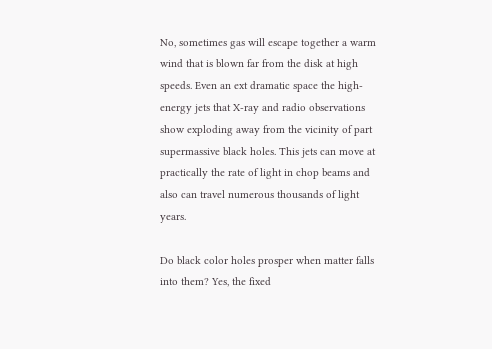No, sometimes gas will escape together a warm wind that is blown far from the disk at high speeds. Even an ext dramatic space the high-energy jets that X-ray and radio observations show exploding away from the vicinity of part supermassive black holes. This jets can move at practically the rate of light in chop beams and also can travel numerous thousands of light years.

Do black color holes prosper when matter falls into them? Yes, the fixed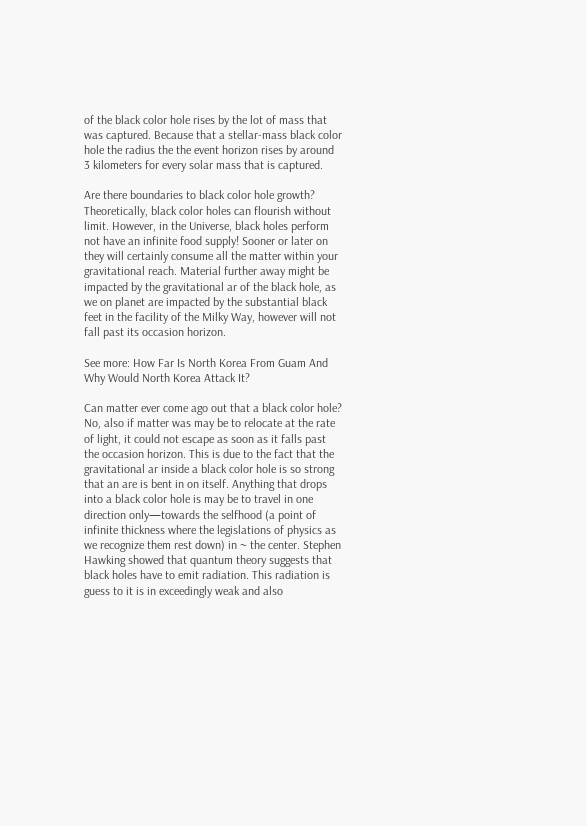of the black color hole rises by the lot of mass that was captured. Because that a stellar-mass black color hole the radius the the event horizon rises by around 3 kilometers for every solar mass that is captured.

Are there boundaries to black color hole growth? Theoretically, black color holes can flourish without limit. However, in the Universe, black holes perform not have an infinite food supply! Sooner or later on they will certainly consume all the matter within your gravitational reach. Material further away might be impacted by the gravitational ar of the black hole, as we on planet are impacted by the substantial black feet in the facility of the Milky Way, however will not fall past its occasion horizon.

See more: How Far Is North Korea From Guam And Why Would North Korea Attack It?

Can matter ever come ago out that a black color hole? No, also if matter was may be to relocate at the rate of light, it could not escape as soon as it falls past the occasion horizon. This is due to the fact that the gravitational ar inside a black color hole is so strong that an are is bent in on itself. Anything that drops into a black color hole is may be to travel in one direction only—towards the selfhood (a point of infinite thickness where the legislations of physics as we recognize them rest down) in ~ the center. Stephen Hawking showed that quantum theory suggests that black holes have to emit radiation. This radiation is guess to it is in exceedingly weak and also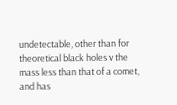undetectable, other than for theoretical black holes v the mass less than that of a comet, and has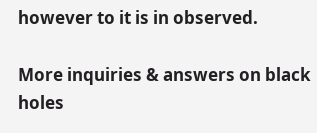however to it is in observed.

More inquiries & answers on black holes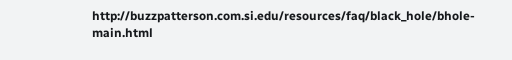http://buzzpatterson.com.si.edu/resources/faq/black_hole/bhole-main.html